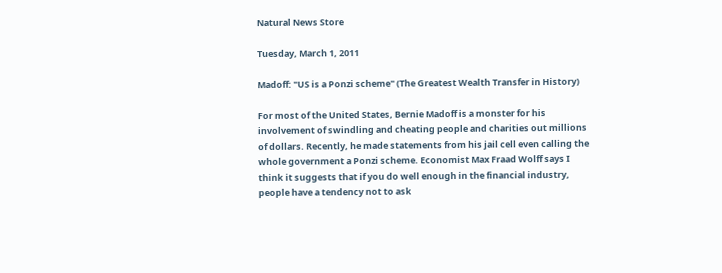Natural News Store

Tuesday, March 1, 2011

Madoff: "US is a Ponzi scheme" (The Greatest Wealth Transfer in History)

For most of the United States, Bernie Madoff is a monster for his involvement of swindling and cheating people and charities out millions of dollars. Recently, he made statements from his jail cell even calling the whole government a Ponzi scheme. Economist Max Fraad Wolff says I think it suggests that if you do well enough in the financial industry, people have a tendency not to ask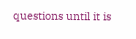questions until it is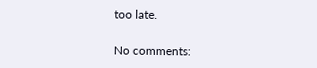too late.

No comments: